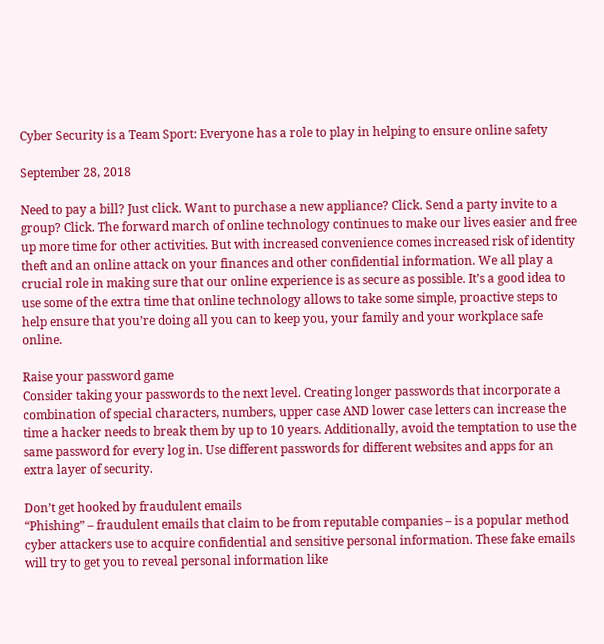Cyber Security is a Team Sport: Everyone has a role to play in helping to ensure online safety

September 28, 2018

Need to pay a bill? Just click. Want to purchase a new appliance? Click. Send a party invite to a group? Click. The forward march of online technology continues to make our lives easier and free up more time for other activities. But with increased convenience comes increased risk of identity theft and an online attack on your finances and other confidential information. We all play a crucial role in making sure that our online experience is as secure as possible. It’s a good idea to use some of the extra time that online technology allows to take some simple, proactive steps to help ensure that you’re doing all you can to keep you, your family and your workplace safe online.

Raise your password game
Consider taking your passwords to the next level. Creating longer passwords that incorporate a combination of special characters, numbers, upper case AND lower case letters can increase the time a hacker needs to break them by up to 10 years. Additionally, avoid the temptation to use the same password for every log in. Use different passwords for different websites and apps for an extra layer of security.

Don’t get hooked by fraudulent emails
“Phishing” – fraudulent emails that claim to be from reputable companies – is a popular method cyber attackers use to acquire confidential and sensitive personal information. These fake emails will try to get you to reveal personal information like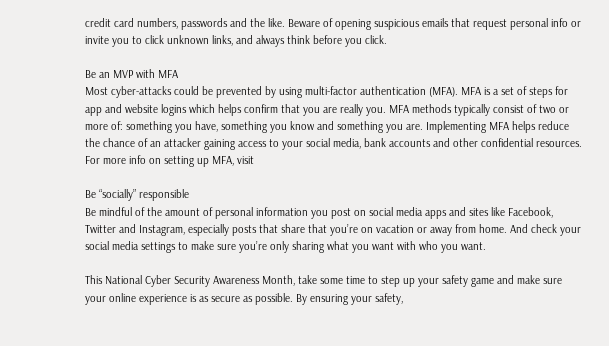credit card numbers, passwords and the like. Beware of opening suspicious emails that request personal info or invite you to click unknown links, and always think before you click.

Be an MVP with MFA
Most cyber-attacks could be prevented by using multi-factor authentication (MFA). MFA is a set of steps for app and website logins which helps confirm that you are really you. MFA methods typically consist of two or more of: something you have, something you know and something you are. Implementing MFA helps reduce the chance of an attacker gaining access to your social media, bank accounts and other confidential resources. For more info on setting up MFA, visit

Be “socially” responsible
Be mindful of the amount of personal information you post on social media apps and sites like Facebook, Twitter and Instagram, especially posts that share that you’re on vacation or away from home. And check your social media settings to make sure you’re only sharing what you want with who you want.

This National Cyber Security Awareness Month, take some time to step up your safety game and make sure your online experience is as secure as possible. By ensuring your safety,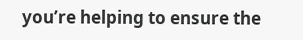you’re helping to ensure the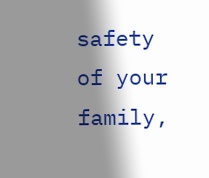safety of your family,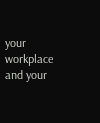your workplace and your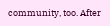community, too. After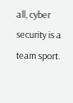all, cyber security is a team sport.